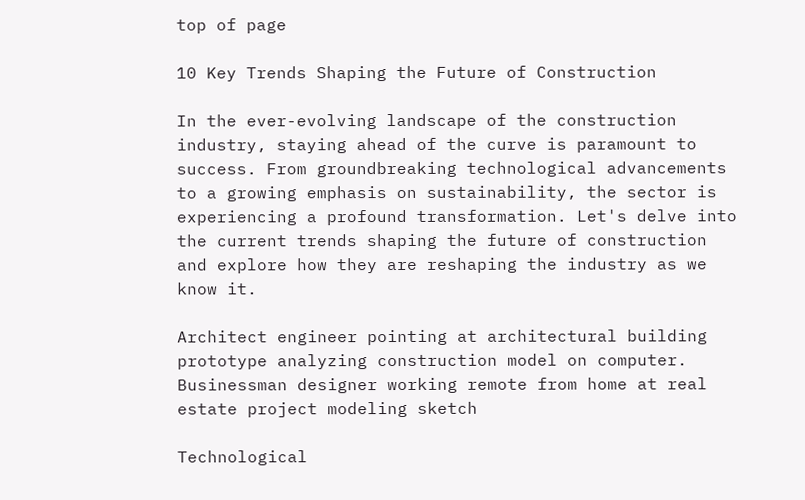top of page

10 Key Trends Shaping the Future of Construction

In the ever-evolving landscape of the construction industry, staying ahead of the curve is paramount to success. From groundbreaking technological advancements to a growing emphasis on sustainability, the sector is experiencing a profound transformation. Let's delve into the current trends shaping the future of construction and explore how they are reshaping the industry as we know it.

Architect engineer pointing at architectural building prototype analyzing construction model on computer. Businessman designer working remote from home at real estate project modeling sketch

Technological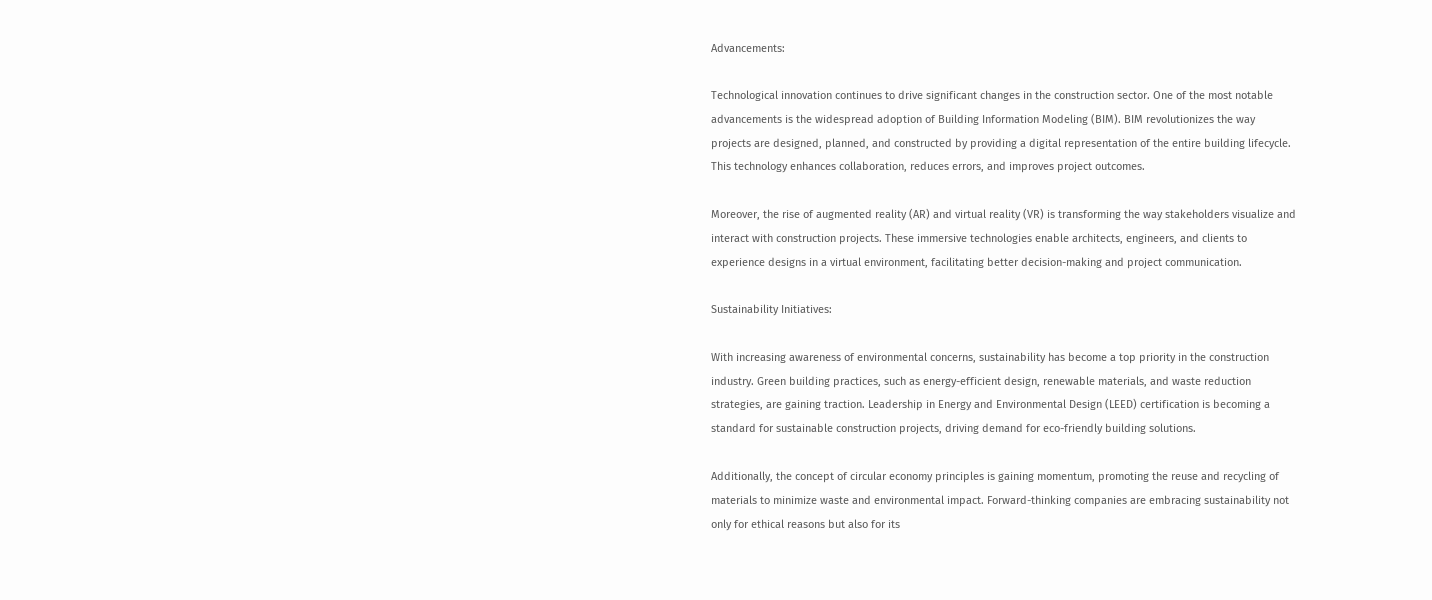Advancements:

Technological innovation continues to drive significant changes in the construction sector. One of the most notable advancements is the widespread adoption of Building Information Modeling (BIM). BIM revolutionizes the way projects are designed, planned, and constructed by providing a digital representation of the entire building lifecycle. This technology enhances collaboration, reduces errors, and improves project outcomes.

Moreover, the rise of augmented reality (AR) and virtual reality (VR) is transforming the way stakeholders visualize and interact with construction projects. These immersive technologies enable architects, engineers, and clients to experience designs in a virtual environment, facilitating better decision-making and project communication.

Sustainability Initiatives:

With increasing awareness of environmental concerns, sustainability has become a top priority in the construction industry. Green building practices, such as energy-efficient design, renewable materials, and waste reduction strategies, are gaining traction. Leadership in Energy and Environmental Design (LEED) certification is becoming a standard for sustainable construction projects, driving demand for eco-friendly building solutions.

Additionally, the concept of circular economy principles is gaining momentum, promoting the reuse and recycling of materials to minimize waste and environmental impact. Forward-thinking companies are embracing sustainability not only for ethical reasons but also for its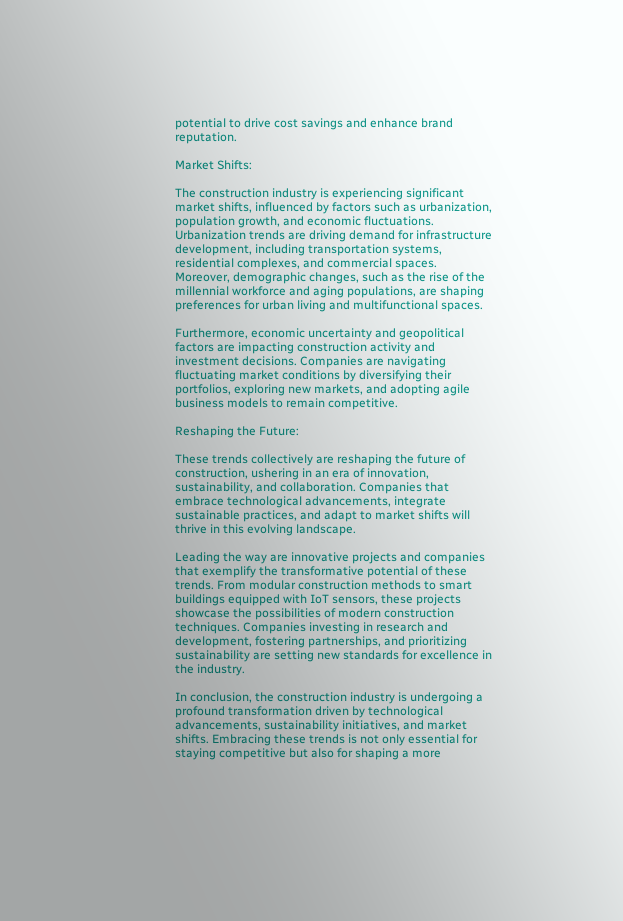potential to drive cost savings and enhance brand reputation.

Market Shifts:

The construction industry is experiencing significant market shifts, influenced by factors such as urbanization, population growth, and economic fluctuations. Urbanization trends are driving demand for infrastructure development, including transportation systems, residential complexes, and commercial spaces. Moreover, demographic changes, such as the rise of the millennial workforce and aging populations, are shaping preferences for urban living and multifunctional spaces.

Furthermore, economic uncertainty and geopolitical factors are impacting construction activity and investment decisions. Companies are navigating fluctuating market conditions by diversifying their portfolios, exploring new markets, and adopting agile business models to remain competitive.

Reshaping the Future:

These trends collectively are reshaping the future of construction, ushering in an era of innovation, sustainability, and collaboration. Companies that embrace technological advancements, integrate sustainable practices, and adapt to market shifts will thrive in this evolving landscape.

Leading the way are innovative projects and companies that exemplify the transformative potential of these trends. From modular construction methods to smart buildings equipped with IoT sensors, these projects showcase the possibilities of modern construction techniques. Companies investing in research and development, fostering partnerships, and prioritizing sustainability are setting new standards for excellence in the industry.

In conclusion, the construction industry is undergoing a profound transformation driven by technological advancements, sustainability initiatives, and market shifts. Embracing these trends is not only essential for staying competitive but also for shaping a more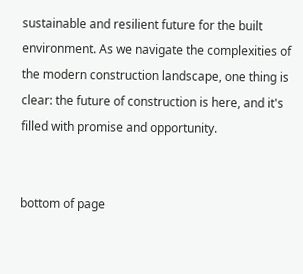sustainable and resilient future for the built environment. As we navigate the complexities of the modern construction landscape, one thing is clear: the future of construction is here, and it's filled with promise and opportunity.


bottom of page